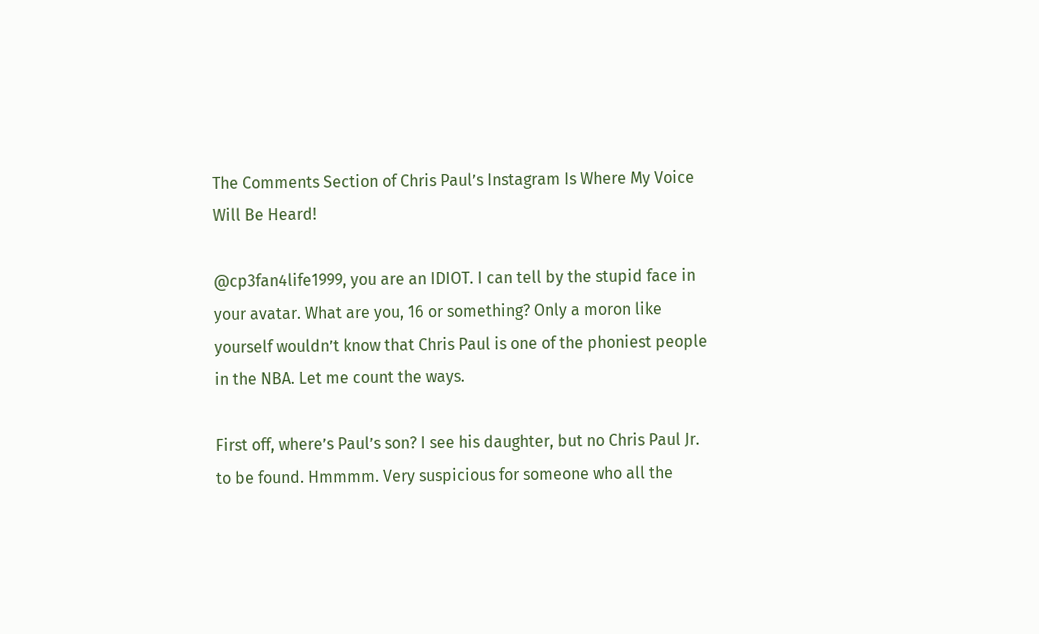The Comments Section of Chris Paul’s Instagram Is Where My Voice Will Be Heard!

@cp3fan4life1999, you are an IDIOT. I can tell by the stupid face in your avatar. What are you, 16 or something? Only a moron like yourself wouldn’t know that Chris Paul is one of the phoniest people in the NBA. Let me count the ways.

First off, where’s Paul’s son? I see his daughter, but no Chris Paul Jr. to be found. Hmmmm. Very suspicious for someone who all the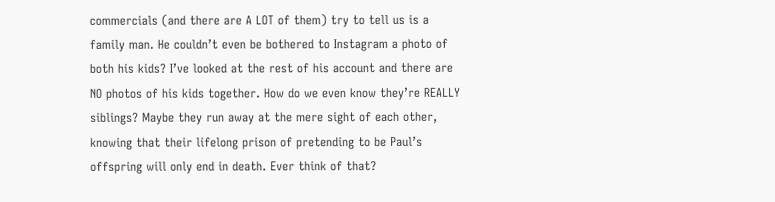commercials (and there are A LOT of them) try to tell us is a family man. He couldn’t even be bothered to Instagram a photo of both his kids? I’ve looked at the rest of his account and there are NO photos of his kids together. How do we even know they’re REALLY siblings? Maybe they run away at the mere sight of each other, knowing that their lifelong prison of pretending to be Paul’s offspring will only end in death. Ever think of that?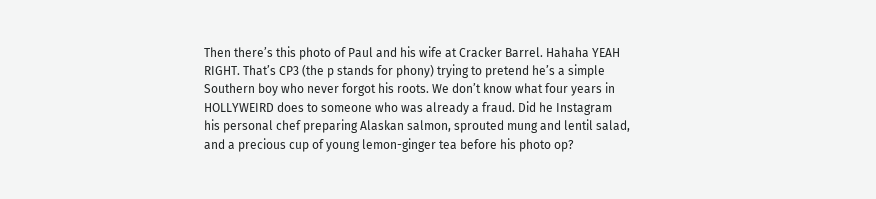Then there’s this photo of Paul and his wife at Cracker Barrel. Hahaha YEAH RIGHT. That’s CP3 (the p stands for phony) trying to pretend he’s a simple Southern boy who never forgot his roots. We don’t know what four years in HOLLYWEIRD does to someone who was already a fraud. Did he Instagram his personal chef preparing Alaskan salmon, sprouted mung and lentil salad, and a precious cup of young lemon-ginger tea before his photo op?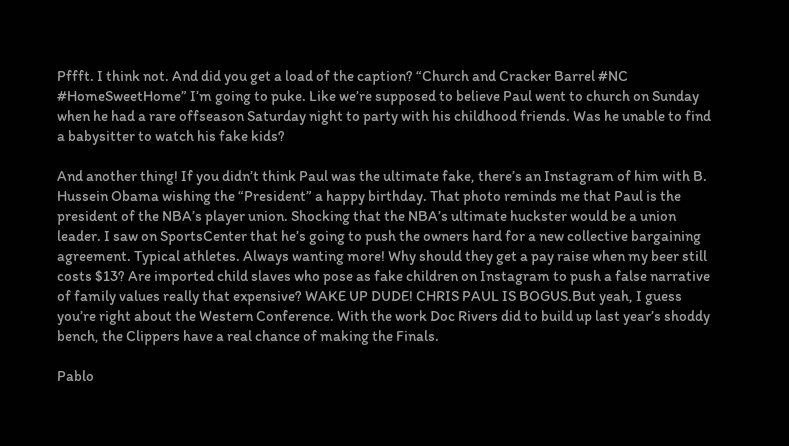Pffft. I think not. And did you get a load of the caption? “Church and Cracker Barrel #NC #HomeSweetHome” I’m going to puke. Like we’re supposed to believe Paul went to church on Sunday when he had a rare offseason Saturday night to party with his childhood friends. Was he unable to find a babysitter to watch his fake kids?

And another thing! If you didn’t think Paul was the ultimate fake, there’s an Instagram of him with B. Hussein Obama wishing the “President” a happy birthday. That photo reminds me that Paul is the president of the NBA’s player union. Shocking that the NBA’s ultimate huckster would be a union leader. I saw on SportsCenter that he’s going to push the owners hard for a new collective bargaining agreement. Typical athletes. Always wanting more! Why should they get a pay raise when my beer still costs $13? Are imported child slaves who pose as fake children on Instagram to push a false narrative of family values really that expensive? WAKE UP DUDE! CHRIS PAUL IS BOGUS.But yeah, I guess you’re right about the Western Conference. With the work Doc Rivers did to build up last year’s shoddy bench, the Clippers have a real chance of making the Finals.

Pablo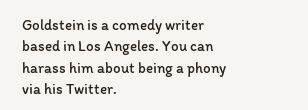Goldstein is a comedy writer based in Los Angeles. You can harass him about being a phony via his Twitter.